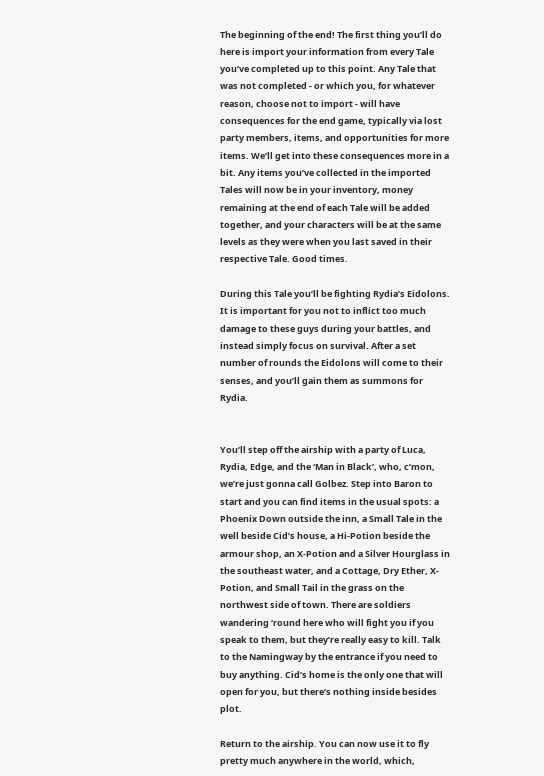The beginning of the end! The first thing you’ll do here is import your information from every Tale you’ve completed up to this point. Any Tale that was not completed - or which you, for whatever reason, choose not to import - will have consequences for the end game, typically via lost party members, items, and opportunities for more items. We’ll get into these consequences more in a bit. Any items you’ve collected in the imported Tales will now be in your inventory, money remaining at the end of each Tale will be added together, and your characters will be at the same levels as they were when you last saved in their respective Tale. Good times.

During this Tale you’ll be fighting Rydia’s Eidolons. It is important for you not to inflict too much damage to these guys during your battles, and instead simply focus on survival. After a set number of rounds the Eidolons will come to their senses, and you’ll gain them as summons for Rydia.


You’ll step off the airship with a party of Luca, Rydia, Edge, and the ‘Man in Black’, who, c’mon, we’re just gonna call Golbez. Step into Baron to start and you can find items in the usual spots: a Phoenix Down outside the inn, a Small Tale in the well beside Cid’s house, a Hi-Potion beside the armour shop, an X-Potion and a Silver Hourglass in the southeast water, and a Cottage, Dry Ether, X-Potion, and Small Tail in the grass on the northwest side of town. There are soldiers wandering ‘round here who will fight you if you speak to them, but they’re really easy to kill. Talk to the Namingway by the entrance if you need to buy anything. Cid’s home is the only one that will open for you, but there’s nothing inside besides plot.

Return to the airship. You can now use it to fly pretty much anywhere in the world, which,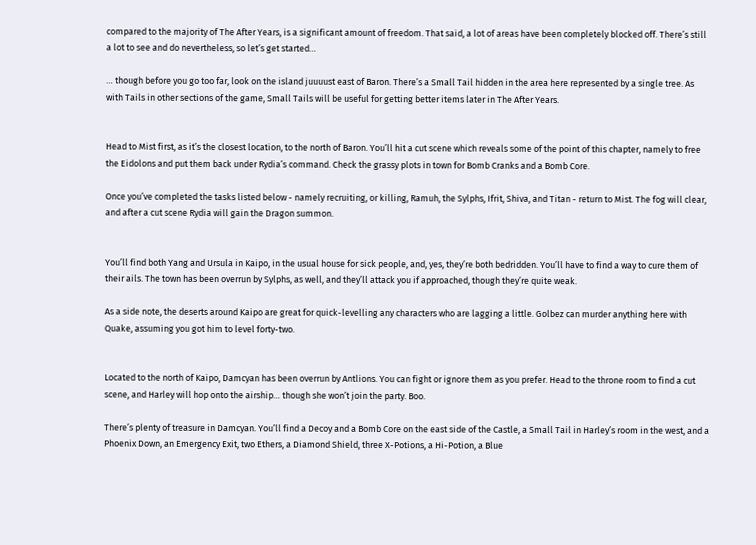compared to the majority of The After Years, is a significant amount of freedom. That said, a lot of areas have been completely blocked off. There’s still a lot to see and do nevertheless, so let’s get started…

… though before you go too far, look on the island juuuust east of Baron. There’s a Small Tail hidden in the area here represented by a single tree. As with Tails in other sections of the game, Small Tails will be useful for getting better items later in The After Years.


Head to Mist first, as it’s the closest location, to the north of Baron. You’ll hit a cut scene which reveals some of the point of this chapter, namely to free the Eidolons and put them back under Rydia’s command. Check the grassy plots in town for Bomb Cranks and a Bomb Core.

Once you’ve completed the tasks listed below - namely recruiting, or killing, Ramuh, the Sylphs, Ifrit, Shiva, and Titan - return to Mist. The fog will clear, and after a cut scene Rydia will gain the Dragon summon.


You’ll find both Yang and Ursula in Kaipo, in the usual house for sick people, and, yes, they’re both bedridden. You’ll have to find a way to cure them of their ails. The town has been overrun by Sylphs, as well, and they’ll attack you if approached, though they’re quite weak.

As a side note, the deserts around Kaipo are great for quick-levelling any characters who are lagging a little. Golbez can murder anything here with Quake, assuming you got him to level forty-two.


Located to the north of Kaipo, Damcyan has been overrun by Antlions. You can fight or ignore them as you prefer. Head to the throne room to find a cut scene, and Harley will hop onto the airship… though she won’t join the party. Boo.

There’s plenty of treasure in Damcyan. You’ll find a Decoy and a Bomb Core on the east side of the Castle, a Small Tail in Harley’s room in the west, and a Phoenix Down, an Emergency Exit, two Ethers, a Diamond Shield, three X-Potions, a Hi-Potion, a Blue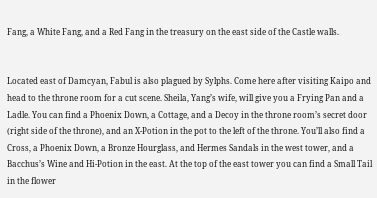Fang, a White Fang, and a Red Fang in the treasury on the east side of the Castle walls.


Located east of Damcyan, Fabul is also plagued by Sylphs. Come here after visiting Kaipo and head to the throne room for a cut scene. Sheila, Yang’s wife, will give you a Frying Pan and a Ladle. You can find a Phoenix Down, a Cottage, and a Decoy in the throne room’s secret door (right side of the throne), and an X-Potion in the pot to the left of the throne. You’ll also find a Cross, a Phoenix Down, a Bronze Hourglass, and Hermes Sandals in the west tower, and a Bacchus’s Wine and Hi-Potion in the east. At the top of the east tower you can find a Small Tail in the flower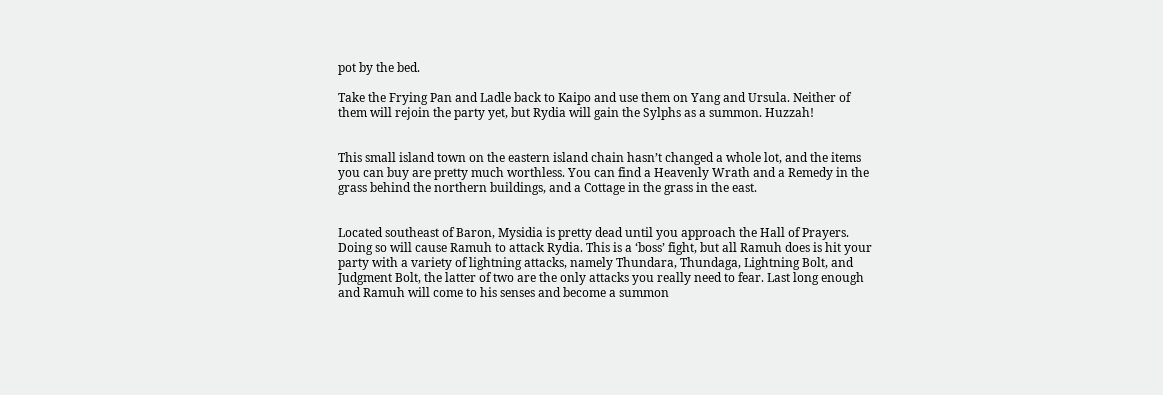pot by the bed.

Take the Frying Pan and Ladle back to Kaipo and use them on Yang and Ursula. Neither of them will rejoin the party yet, but Rydia will gain the Sylphs as a summon. Huzzah!


This small island town on the eastern island chain hasn’t changed a whole lot, and the items you can buy are pretty much worthless. You can find a Heavenly Wrath and a Remedy in the grass behind the northern buildings, and a Cottage in the grass in the east.


Located southeast of Baron, Mysidia is pretty dead until you approach the Hall of Prayers. Doing so will cause Ramuh to attack Rydia. This is a ‘boss’ fight, but all Ramuh does is hit your party with a variety of lightning attacks, namely Thundara, Thundaga, Lightning Bolt, and Judgment Bolt, the latter of two are the only attacks you really need to fear. Last long enough and Ramuh will come to his senses and become a summon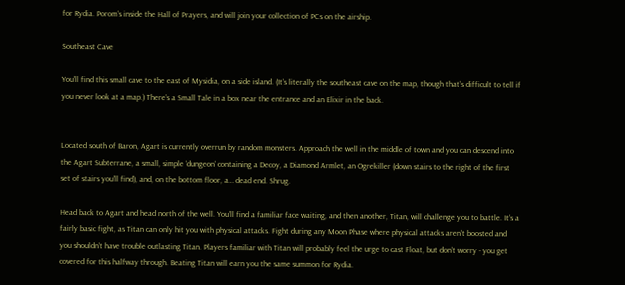for Rydia. Porom’s inside the Hall of Prayers, and will join your collection of PCs on the airship.

Southeast Cave

You’ll find this small cave to the east of Mysidia, on a side island. (It’s literally the southeast cave on the map, though that’s difficult to tell if you never look at a map.) There’s a Small Tale in a box near the entrance and an Elixir in the back.


Located south of Baron, Agart is currently overrun by random monsters. Approach the well in the middle of town and you can descend into the Agart Subterrane, a small, simple ‘dungeon’ containing a Decoy, a Diamond Armlet, an Ogrekiller (down stairs to the right of the first set of stairs you’ll find), and, on the bottom floor, a… dead end. Shrug.

Head back to Agart and head north of the well. You’ll find a familiar face waiting, and then another, Titan, will challenge you to battle. It’s a fairly basic fight, as Titan can only hit you with physical attacks. Fight during any Moon Phase where physical attacks aren’t boosted and you shouldn’t have trouble outlasting Titan. Players familiar with Titan will probably feel the urge to cast Float, but don’t worry - you get covered for this halfway through. Beating Titan will earn you the same summon for Rydia.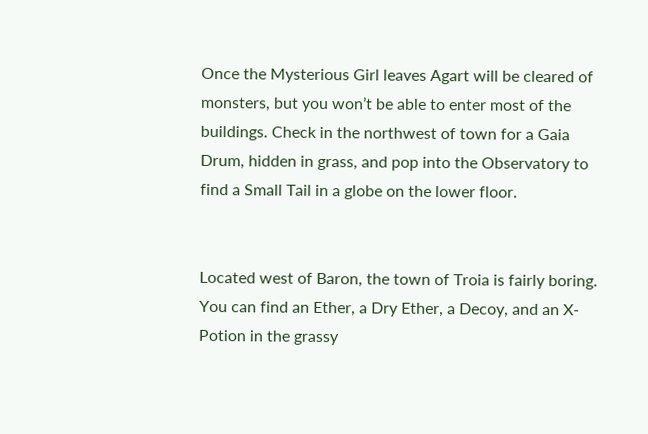Once the Mysterious Girl leaves Agart will be cleared of monsters, but you won’t be able to enter most of the buildings. Check in the northwest of town for a Gaia Drum, hidden in grass, and pop into the Observatory to find a Small Tail in a globe on the lower floor.


Located west of Baron, the town of Troia is fairly boring. You can find an Ether, a Dry Ether, a Decoy, and an X-Potion in the grassy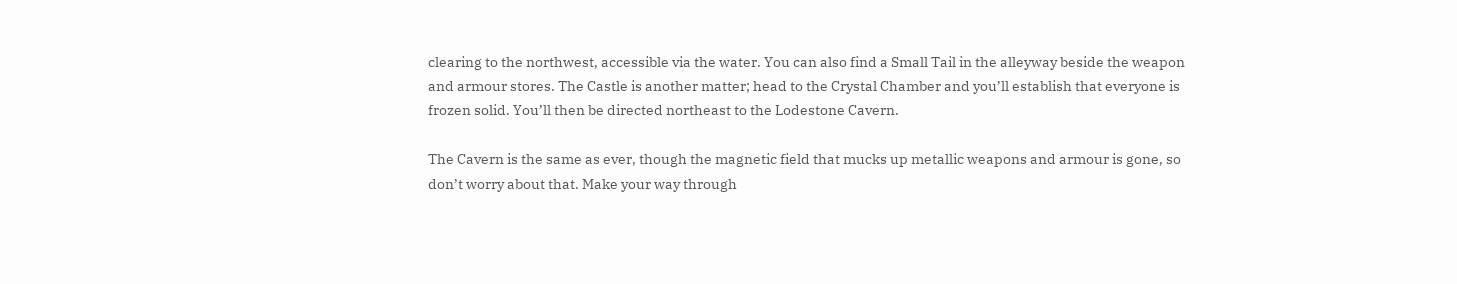clearing to the northwest, accessible via the water. You can also find a Small Tail in the alleyway beside the weapon and armour stores. The Castle is another matter; head to the Crystal Chamber and you’ll establish that everyone is frozen solid. You’ll then be directed northeast to the Lodestone Cavern.

The Cavern is the same as ever, though the magnetic field that mucks up metallic weapons and armour is gone, so don’t worry about that. Make your way through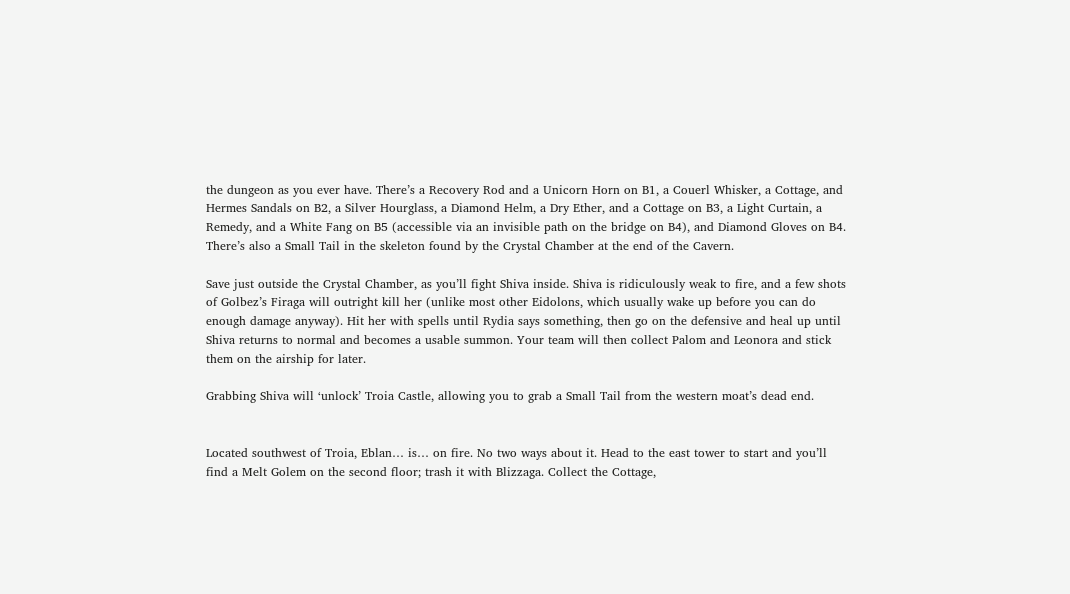the dungeon as you ever have. There’s a Recovery Rod and a Unicorn Horn on B1, a Couerl Whisker, a Cottage, and Hermes Sandals on B2, a Silver Hourglass, a Diamond Helm, a Dry Ether, and a Cottage on B3, a Light Curtain, a Remedy, and a White Fang on B5 (accessible via an invisible path on the bridge on B4), and Diamond Gloves on B4. There’s also a Small Tail in the skeleton found by the Crystal Chamber at the end of the Cavern.

Save just outside the Crystal Chamber, as you’ll fight Shiva inside. Shiva is ridiculously weak to fire, and a few shots of Golbez’s Firaga will outright kill her (unlike most other Eidolons, which usually wake up before you can do enough damage anyway). Hit her with spells until Rydia says something, then go on the defensive and heal up until Shiva returns to normal and becomes a usable summon. Your team will then collect Palom and Leonora and stick them on the airship for later.

Grabbing Shiva will ‘unlock’ Troia Castle, allowing you to grab a Small Tail from the western moat’s dead end.


Located southwest of Troia, Eblan… is… on fire. No two ways about it. Head to the east tower to start and you’ll find a Melt Golem on the second floor; trash it with Blizzaga. Collect the Cottage,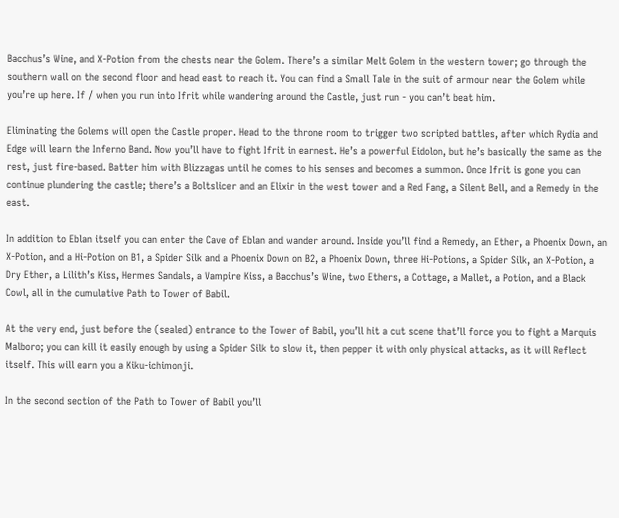Bacchus’s Wine, and X-Potion from the chests near the Golem. There’s a similar Melt Golem in the western tower; go through the southern wall on the second floor and head east to reach it. You can find a Small Tale in the suit of armour near the Golem while you’re up here. If / when you run into Ifrit while wandering around the Castle, just run - you can’t beat him.

Eliminating the Golems will open the Castle proper. Head to the throne room to trigger two scripted battles, after which Rydia and Edge will learn the Inferno Band. Now you’ll have to fight Ifrit in earnest. He’s a powerful Eidolon, but he’s basically the same as the rest, just fire-based. Batter him with Blizzagas until he comes to his senses and becomes a summon. Once Ifrit is gone you can continue plundering the castle; there’s a Boltslicer and an Elixir in the west tower and a Red Fang, a Silent Bell, and a Remedy in the east.

In addition to Eblan itself you can enter the Cave of Eblan and wander around. Inside you’ll find a Remedy, an Ether, a Phoenix Down, an X-Potion, and a Hi-Potion on B1, a Spider Silk and a Phoenix Down on B2, a Phoenix Down, three Hi-Potions, a Spider Silk, an X-Potion, a Dry Ether, a Lilith’s Kiss, Hermes Sandals, a Vampire Kiss, a Bacchus’s Wine, two Ethers, a Cottage, a Mallet, a Potion, and a Black Cowl, all in the cumulative Path to Tower of Babil.

At the very end, just before the (sealed) entrance to the Tower of Babil, you’ll hit a cut scene that’ll force you to fight a Marquis Malboro; you can kill it easily enough by using a Spider Silk to slow it, then pepper it with only physical attacks, as it will Reflect itself. This will earn you a Kiku-ichimonji.

In the second section of the Path to Tower of Babil you’ll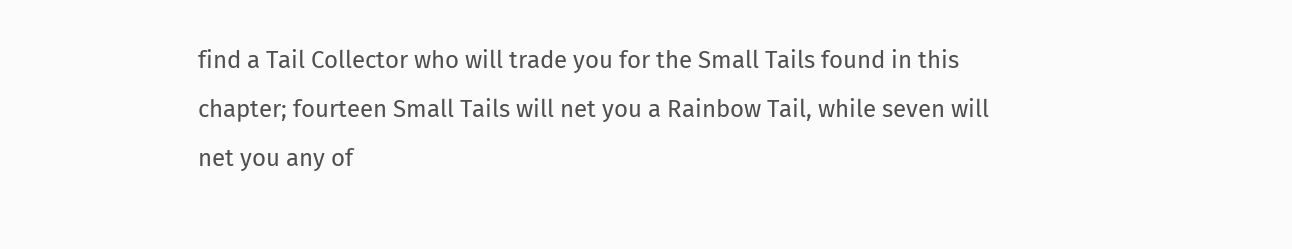find a Tail Collector who will trade you for the Small Tails found in this chapter; fourteen Small Tails will net you a Rainbow Tail, while seven will net you any of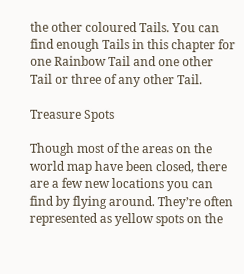the other coloured Tails. You can find enough Tails in this chapter for one Rainbow Tail and one other Tail or three of any other Tail.

Treasure Spots

Though most of the areas on the world map have been closed, there are a few new locations you can find by flying around. They’re often represented as yellow spots on the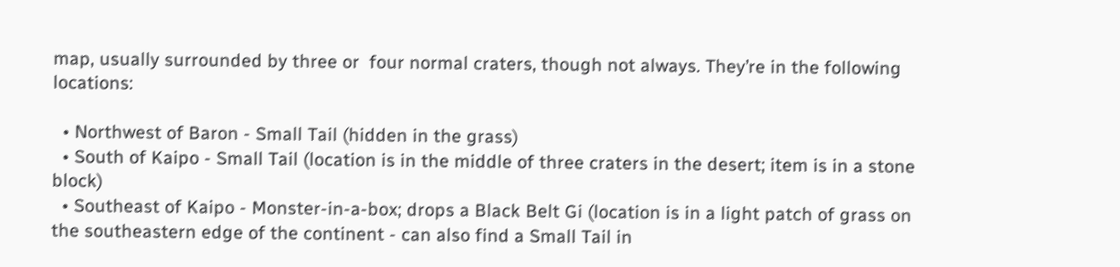map, usually surrounded by three or  four normal craters, though not always. They’re in the following locations:

  • Northwest of Baron - Small Tail (hidden in the grass)
  • South of Kaipo - Small Tail (location is in the middle of three craters in the desert; item is in a stone block)
  • Southeast of Kaipo - Monster-in-a-box; drops a Black Belt Gi (location is in a light patch of grass on the southeastern edge of the continent - can also find a Small Tail in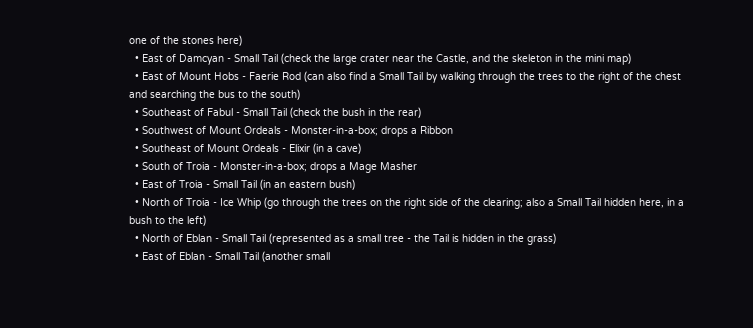one of the stones here)
  • East of Damcyan - Small Tail (check the large crater near the Castle, and the skeleton in the mini map)
  • East of Mount Hobs - Faerie Rod (can also find a Small Tail by walking through the trees to the right of the chest and searching the bus to the south)
  • Southeast of Fabul - Small Tail (check the bush in the rear)
  • Southwest of Mount Ordeals - Monster-in-a-box; drops a Ribbon
  • Southeast of Mount Ordeals - Elixir (in a cave)
  • South of Troia - Monster-in-a-box; drops a Mage Masher
  • East of Troia - Small Tail (in an eastern bush)
  • North of Troia - Ice Whip (go through the trees on the right side of the clearing; also a Small Tail hidden here, in a bush to the left)
  • North of Eblan - Small Tail (represented as a small tree - the Tail is hidden in the grass)
  • East of Eblan - Small Tail (another small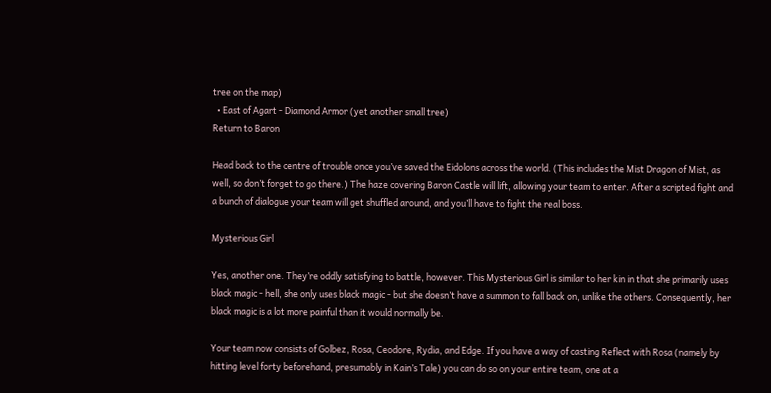tree on the map)
  • East of Agart - Diamond Armor (yet another small tree)
Return to Baron

Head back to the centre of trouble once you’ve saved the Eidolons across the world. (This includes the Mist Dragon of Mist, as well, so don’t forget to go there.) The haze covering Baron Castle will lift, allowing your team to enter. After a scripted fight and a bunch of dialogue your team will get shuffled around, and you’ll have to fight the real boss.

Mysterious Girl

Yes, another one. They’re oddly satisfying to battle, however. This Mysterious Girl is similar to her kin in that she primarily uses black magic - hell, she only uses black magic - but she doesn’t have a summon to fall back on, unlike the others. Consequently, her black magic is a lot more painful than it would normally be.

Your team now consists of Golbez, Rosa, Ceodore, Rydia, and Edge. If you have a way of casting Reflect with Rosa (namely by hitting level forty beforehand, presumably in Kain’s Tale) you can do so on your entire team, one at a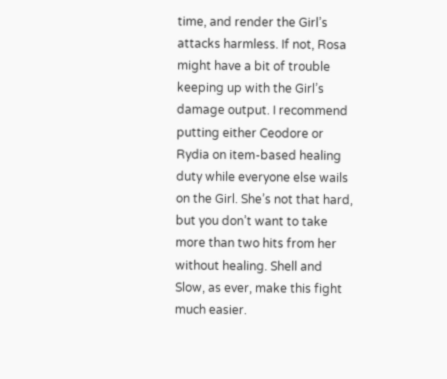time, and render the Girl’s attacks harmless. If not, Rosa might have a bit of trouble keeping up with the Girl’s damage output. I recommend putting either Ceodore or Rydia on item-based healing duty while everyone else wails on the Girl. She’s not that hard, but you don’t want to take more than two hits from her without healing. Shell and Slow, as ever, make this fight much easier.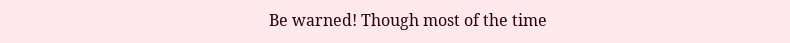Be warned! Though most of the time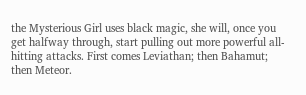the Mysterious Girl uses black magic, she will, once you get halfway through, start pulling out more powerful all-hitting attacks. First comes Leviathan; then Bahamut; then Meteor.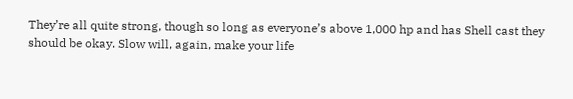They’re all quite strong, though so long as everyone’s above 1,000 hp and has Shell cast they should be okay. Slow will, again, make your life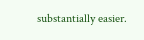substantially easier.